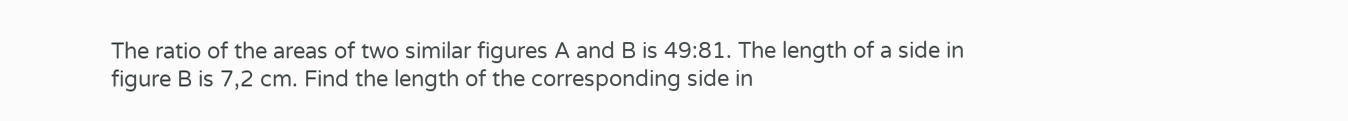The ratio of the areas of two similar figures A and B is 49:81. The length of a side in figure B is 7,2 cm. Find the length of the corresponding side in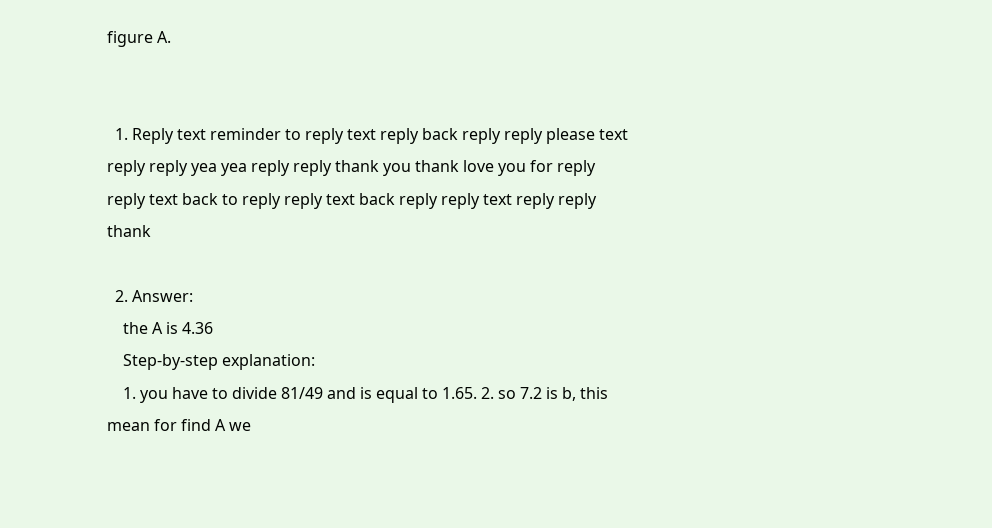figure A.


  1. Reply text reminder to reply text reply back reply reply please text reply reply yea yea reply reply thank you thank love you for reply reply text back to reply reply text back reply reply text reply reply thank

  2. Answer:
    the A is 4.36
    Step-by-step explanation:
    1. you have to divide 81/49 and is equal to 1.65. 2. so 7.2 is b, this mean for find A we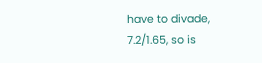have to divade, 7.2/1.65, so is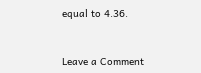equal to 4.36.


Leave a Comment